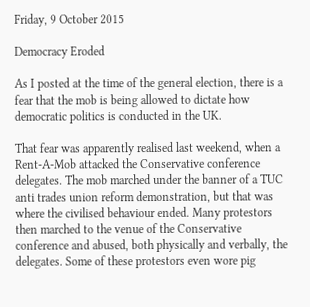Friday, 9 October 2015

Democracy Eroded

As I posted at the time of the general election, there is a fear that the mob is being allowed to dictate how democratic politics is conducted in the UK.

That fear was apparently realised last weekend, when a Rent-A-Mob attacked the Conservative conference delegates. The mob marched under the banner of a TUC anti trades union reform demonstration, but that was where the civilised behaviour ended. Many protestors then marched to the venue of the Conservative conference and abused, both physically and verbally, the delegates. Some of these protestors even wore pig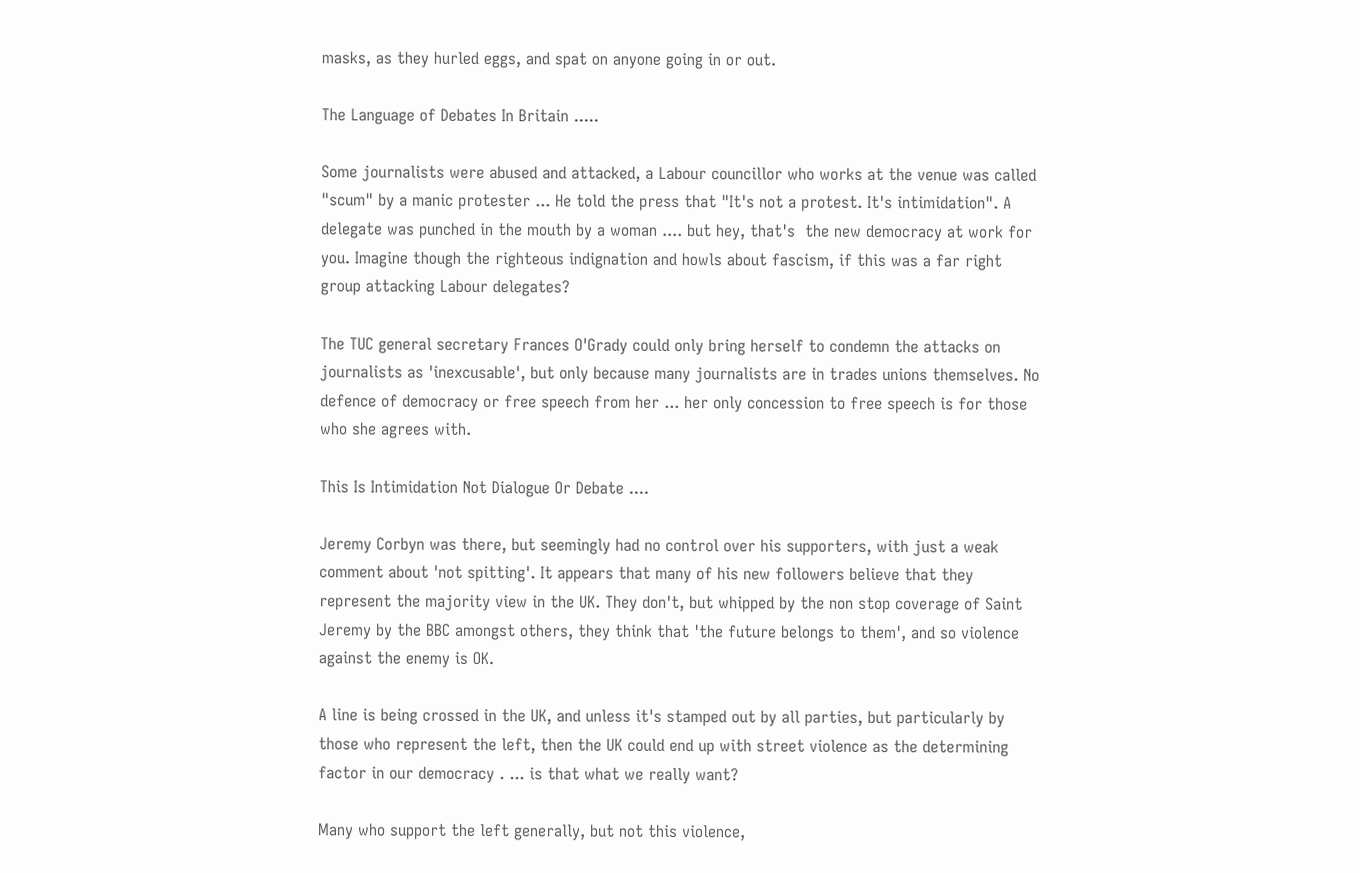masks, as they hurled eggs, and spat on anyone going in or out.

The Language of Debates In Britain .....

Some journalists were abused and attacked, a Labour councillor who works at the venue was called "scum" by a manic protester ... He told the press that "It's not a protest. It's intimidation". A delegate was punched in the mouth by a woman .... but hey, that's  the new democracy at work for you. Imagine though the righteous indignation and howls about fascism, if this was a far right group attacking Labour delegates?

The TUC general secretary Frances O'Grady could only bring herself to condemn the attacks on journalists as 'inexcusable', but only because many journalists are in trades unions themselves. No defence of democracy or free speech from her ... her only concession to free speech is for those who she agrees with.

This Is Intimidation Not Dialogue Or Debate ....

Jeremy Corbyn was there, but seemingly had no control over his supporters, with just a weak comment about 'not spitting'. It appears that many of his new followers believe that they represent the majority view in the UK. They don't, but whipped by the non stop coverage of Saint Jeremy by the BBC amongst others, they think that 'the future belongs to them', and so violence against the enemy is OK.

A line is being crossed in the UK, and unless it's stamped out by all parties, but particularly by those who represent the left, then the UK could end up with street violence as the determining factor in our democracy . ... is that what we really want?

Many who support the left generally, but not this violence,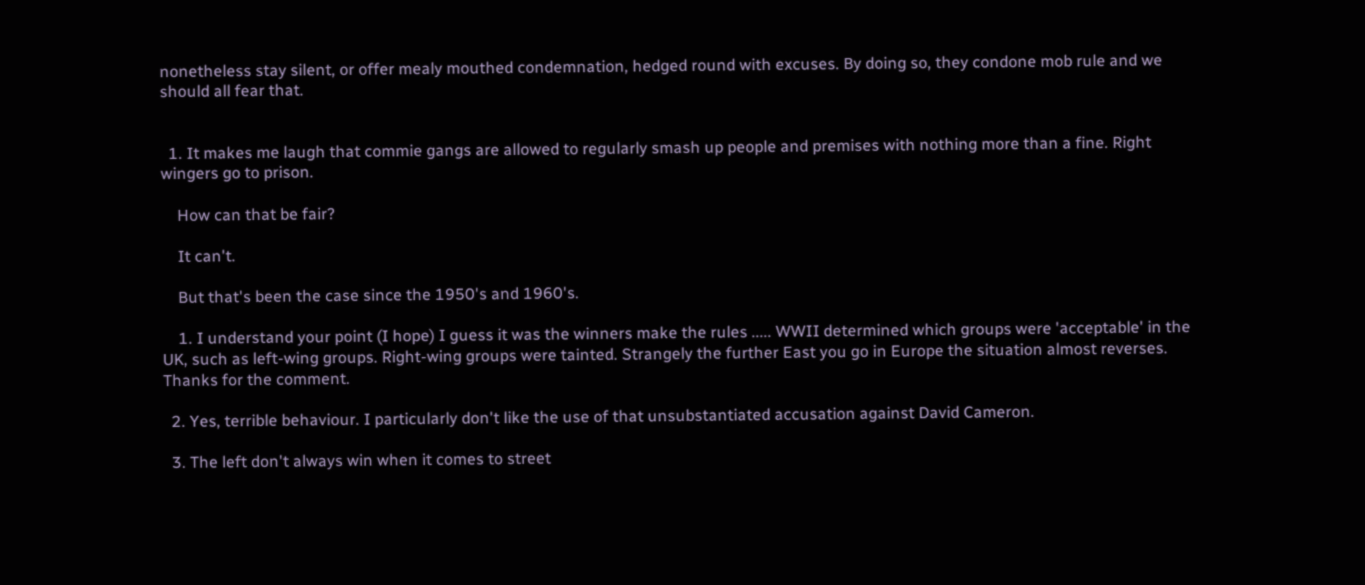nonetheless stay silent, or offer mealy mouthed condemnation, hedged round with excuses. By doing so, they condone mob rule and we should all fear that.


  1. It makes me laugh that commie gangs are allowed to regularly smash up people and premises with nothing more than a fine. Right wingers go to prison.

    How can that be fair?

    It can't.

    But that's been the case since the 1950's and 1960's.

    1. I understand your point (I hope) I guess it was the winners make the rules ..... WWII determined which groups were 'acceptable' in the UK, such as left-wing groups. Right-wing groups were tainted. Strangely the further East you go in Europe the situation almost reverses. Thanks for the comment.

  2. Yes, terrible behaviour. I particularly don't like the use of that unsubstantiated accusation against David Cameron.

  3. The left don't always win when it comes to street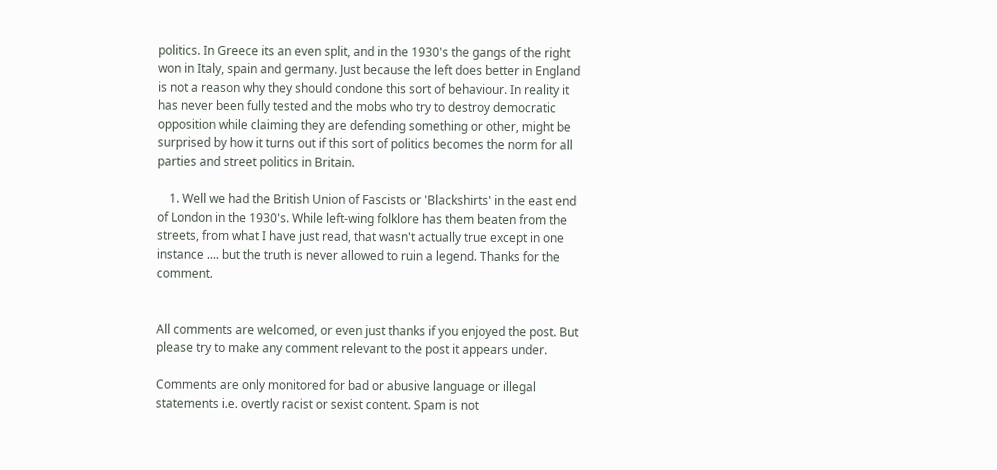politics. In Greece its an even split, and in the 1930's the gangs of the right won in Italy, spain and germany. Just because the left does better in England is not a reason why they should condone this sort of behaviour. In reality it has never been fully tested and the mobs who try to destroy democratic opposition while claiming they are defending something or other, might be surprised by how it turns out if this sort of politics becomes the norm for all parties and street politics in Britain.

    1. Well we had the British Union of Fascists or 'Blackshirts' in the east end of London in the 1930's. While left-wing folklore has them beaten from the streets, from what I have just read, that wasn't actually true except in one instance .... but the truth is never allowed to ruin a legend. Thanks for the comment.


All comments are welcomed, or even just thanks if you enjoyed the post. But please try to make any comment relevant to the post it appears under.

Comments are only monitored for bad or abusive language or illegal statements i.e. overtly racist or sexist content. Spam is not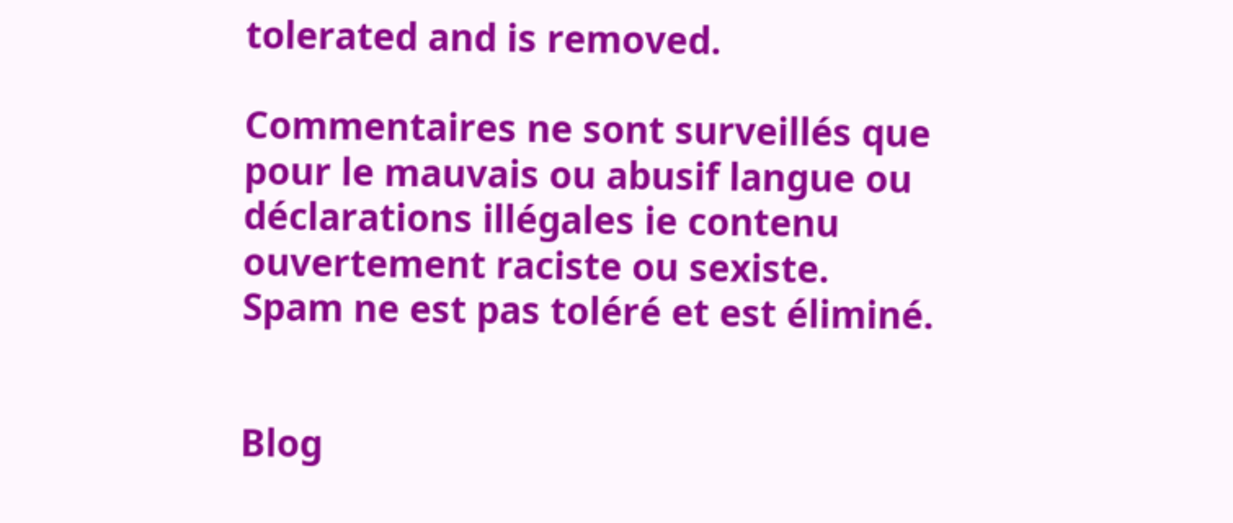tolerated and is removed.

Commentaires ne sont surveillés que pour le mauvais ou abusif langue ou déclarations illégales ie contenu ouvertement raciste ou sexiste. Spam ne est pas toléré et est éliminé.


Blog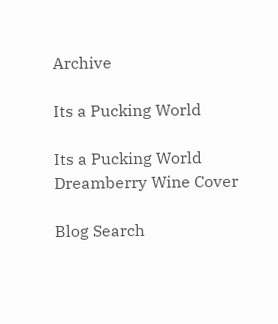Archive

Its a Pucking World

Its a Pucking World
Dreamberry Wine Cover

Blog Search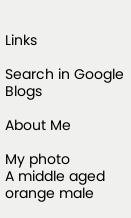Links

Search in Google Blogs

About Me

My photo
A middle aged orange male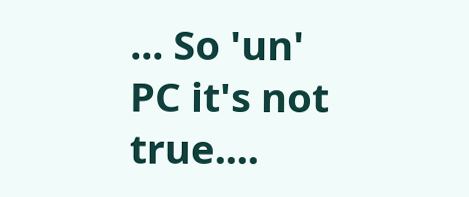... So 'un' PC it's not true....